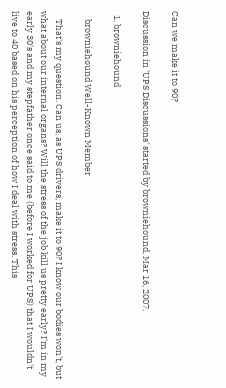Can we make it to 90?

Discussion in 'UPS Discussions' started by browniehound, Mar 16, 2007.

  1. browniehound

    browniehound Well-Known Member

    That's my question. Can us, as UPS drivers, make it to 90? I know our bodies won't, but what about our internal organs? Will the stress of the job kill us pretty early? I'm in my early 30's and my stepfather once said to me (before I worked for UPS) that I wouldn't live to 40 based on his perception of how I deal with stress. This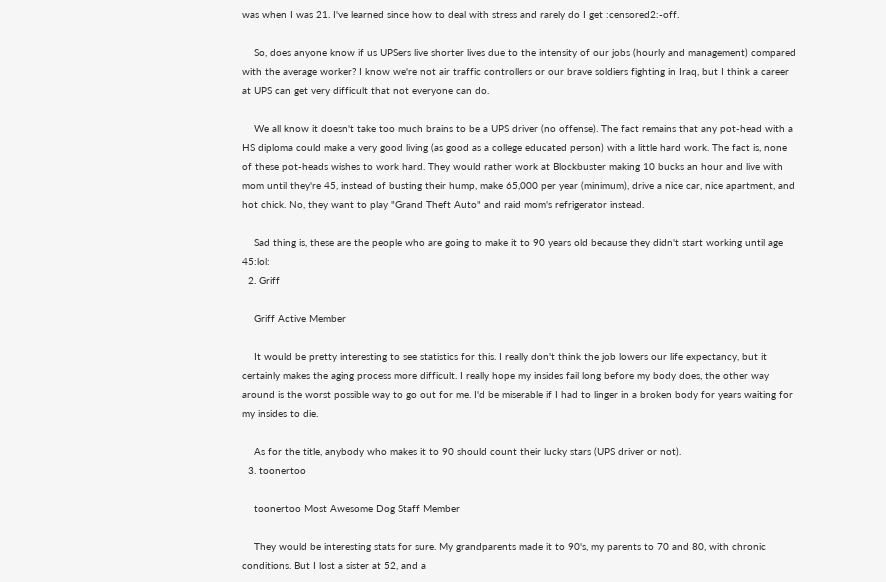was when I was 21. I've learned since how to deal with stress and rarely do I get :censored2:-off.

    So, does anyone know if us UPSers live shorter lives due to the intensity of our jobs (hourly and management) compared with the average worker? I know we're not air traffic controllers or our brave soldiers fighting in Iraq, but I think a career at UPS can get very difficult that not everyone can do.

    We all know it doesn't take too much brains to be a UPS driver (no offense). The fact remains that any pot-head with a HS diploma could make a very good living (as good as a college educated person) with a little hard work. The fact is, none of these pot-heads wishes to work hard. They would rather work at Blockbuster making 10 bucks an hour and live with mom until they're 45, instead of busting their hump, make 65,000 per year (minimum), drive a nice car, nice apartment, and hot chick. No, they want to play "Grand Theft Auto" and raid mom's refrigerator instead.

    Sad thing is, these are the people who are going to make it to 90 years old because they didn't start working until age 45:lol:
  2. Griff

    Griff Active Member

    It would be pretty interesting to see statistics for this. I really don't think the job lowers our life expectancy, but it certainly makes the aging process more difficult. I really hope my insides fail long before my body does, the other way around is the worst possible way to go out for me. I'd be miserable if I had to linger in a broken body for years waiting for my insides to die.

    As for the title, anybody who makes it to 90 should count their lucky stars (UPS driver or not).
  3. toonertoo

    toonertoo Most Awesome Dog Staff Member

    They would be interesting stats for sure. My grandparents made it to 90's, my parents to 70 and 80, with chronic conditions. But I lost a sister at 52, and a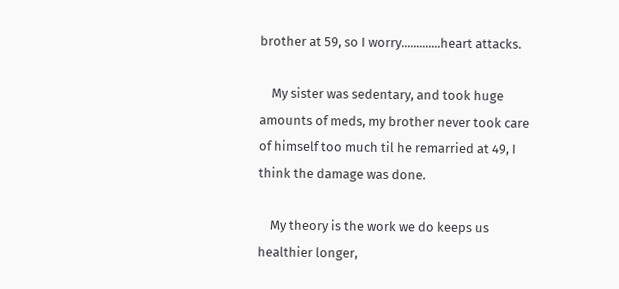brother at 59, so I worry.............heart attacks.

    My sister was sedentary, and took huge amounts of meds, my brother never took care of himself too much til he remarried at 49, I think the damage was done.

    My theory is the work we do keeps us healthier longer,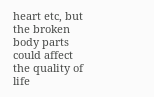heart etc, but the broken body parts could affect the quality of life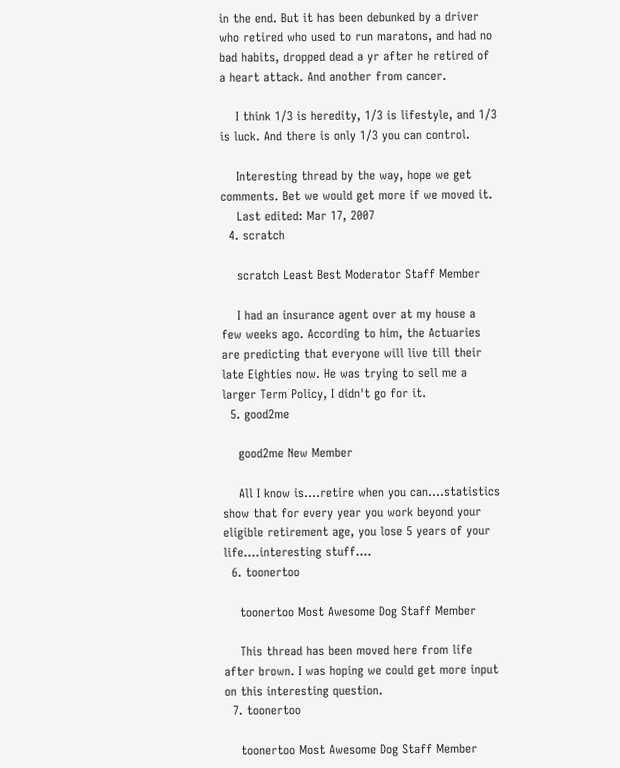in the end. But it has been debunked by a driver who retired who used to run maratons, and had no bad habits, dropped dead a yr after he retired of a heart attack. And another from cancer.

    I think 1/3 is heredity, 1/3 is lifestyle, and 1/3 is luck. And there is only 1/3 you can control.

    Interesting thread by the way, hope we get comments. Bet we would get more if we moved it.
    Last edited: Mar 17, 2007
  4. scratch

    scratch Least Best Moderator Staff Member

    I had an insurance agent over at my house a few weeks ago. According to him, the Actuaries are predicting that everyone will live till their late Eighties now. He was trying to sell me a larger Term Policy, I didn't go for it.
  5. good2me

    good2me New Member

    All I know is....retire when you can....statistics show that for every year you work beyond your eligible retirement age, you lose 5 years of your life....interesting stuff....
  6. toonertoo

    toonertoo Most Awesome Dog Staff Member

    This thread has been moved here from life after brown. I was hoping we could get more input on this interesting question.
  7. toonertoo

    toonertoo Most Awesome Dog Staff Member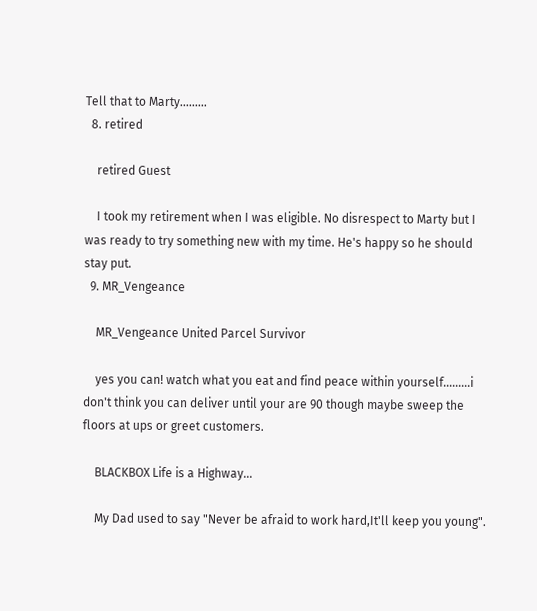Tell that to Marty.........
  8. retired

    retired Guest

    I took my retirement when I was eligible. No disrespect to Marty but I was ready to try something new with my time. He's happy so he should stay put.
  9. MR_Vengeance

    MR_Vengeance United Parcel Survivor

    yes you can! watch what you eat and find peace within yourself.........i don't think you can deliver until your are 90 though maybe sweep the floors at ups or greet customers.

    BLACKBOX Life is a Highway...

    My Dad used to say "Never be afraid to work hard,It'll keep you young".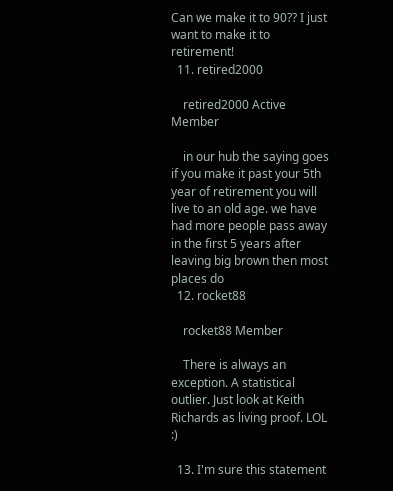Can we make it to 90?? I just want to make it to retirement!
  11. retired2000

    retired2000 Active Member

    in our hub the saying goes if you make it past your 5th year of retirement you will live to an old age. we have had more people pass away in the first 5 years after leaving big brown then most places do
  12. rocket88

    rocket88 Member

    There is always an exception. A statistical outlier. Just look at Keith Richards as living proof. LOL :)

  13. I'm sure this statement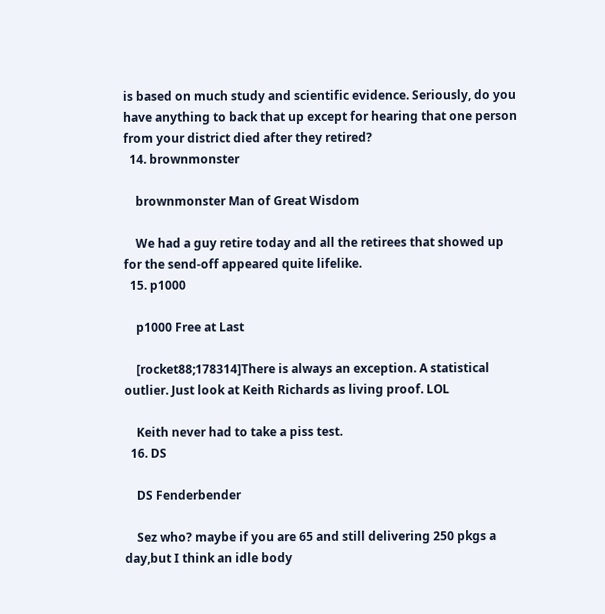is based on much study and scientific evidence. Seriously, do you have anything to back that up except for hearing that one person from your district died after they retired?
  14. brownmonster

    brownmonster Man of Great Wisdom

    We had a guy retire today and all the retirees that showed up for the send-off appeared quite lifelike.
  15. p1000

    p1000 Free at Last

    [rocket88;178314]There is always an exception. A statistical outlier. Just look at Keith Richards as living proof. LOL

    Keith never had to take a piss test.
  16. DS

    DS Fenderbender

    Sez who? maybe if you are 65 and still delivering 250 pkgs a day,but I think an idle body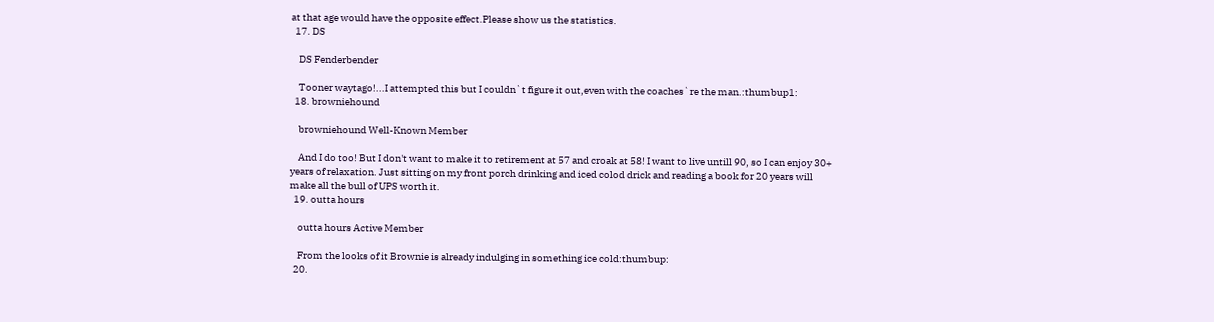at that age would have the opposite effect.Please show us the statistics.
  17. DS

    DS Fenderbender

    Tooner waytago!...I attempted this but I couldn`t figure it out,even with the coaches`re the man.:thumbup1:
  18. browniehound

    browniehound Well-Known Member

    And I do too! But I don't want to make it to retirement at 57 and croak at 58! I want to live untill 90, so I can enjoy 30+ years of relaxation. Just sitting on my front porch drinking and iced colod drick and reading a book for 20 years will make all the bull of UPS worth it.
  19. outta hours

    outta hours Active Member

    From the looks of it Brownie is already indulging in something ice cold:thumbup:
  20.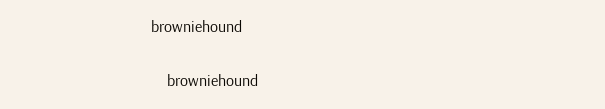browniehound

    browniehound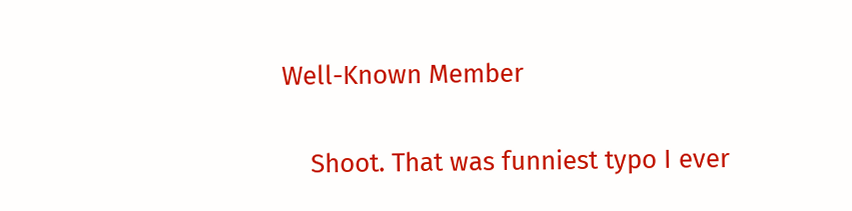Well-Known Member

    Shoot. That was funniest typo I ever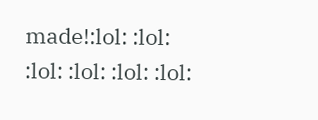made!:lol: :lol: :lol: :lol: :lol: :lol: